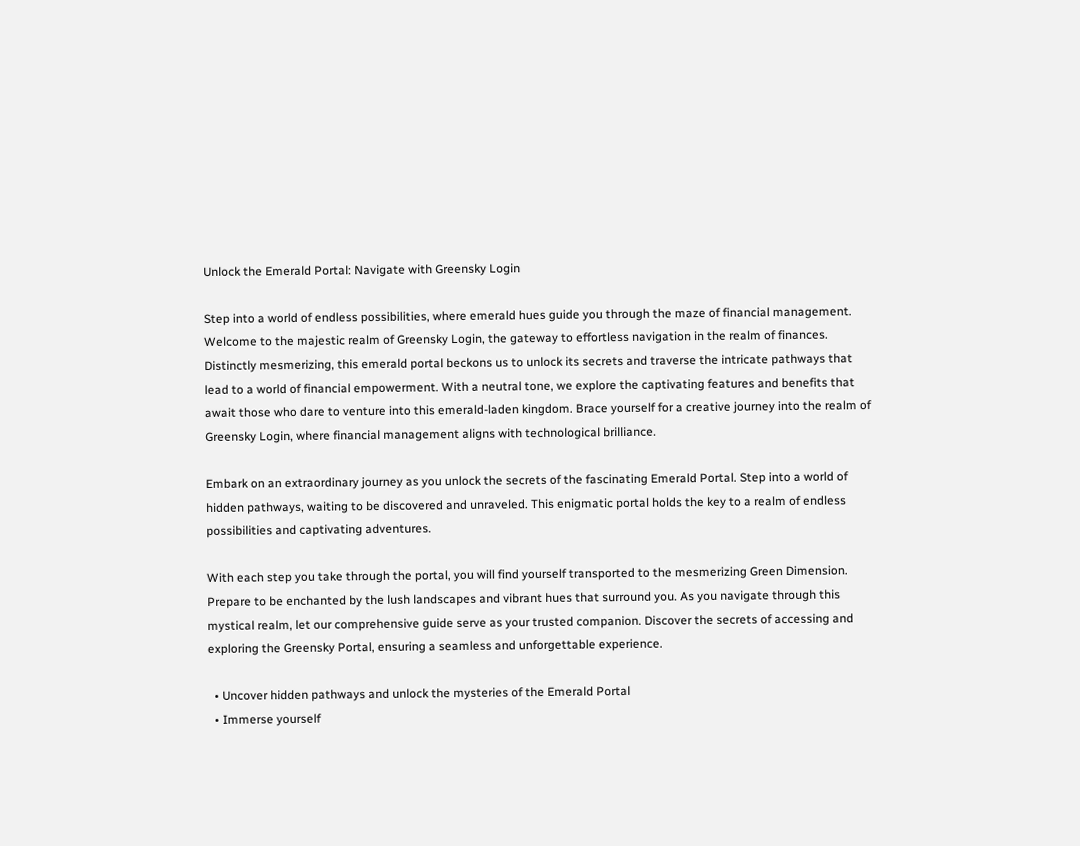Unlock the Emerald Portal: Navigate with Greensky Login

Step into a world of endless possibilities, where emerald hues guide you through the maze of financial management. Welcome to the majestic realm of Greensky Login, the gateway to effortless navigation in the realm of finances. Distinctly mesmerizing, this emerald portal beckons us to unlock its secrets and traverse the intricate pathways that lead to a world of financial empowerment. With a neutral tone, we explore the captivating features and benefits that await those who dare to venture into this emerald-laden kingdom. Brace yourself for a creative journey into the realm of Greensky Login, where financial management aligns with technological brilliance.

Embark on an extraordinary journey as you unlock the secrets of the fascinating Emerald Portal. Step into a world of hidden pathways, waiting to be discovered and unraveled. This enigmatic portal holds the key to a realm of endless possibilities and captivating adventures.

With each step you take through the portal, you will find yourself transported to the mesmerizing Green Dimension. Prepare to be enchanted by the lush landscapes and vibrant hues that surround you. As you navigate through this mystical realm, let our comprehensive guide serve as your trusted companion. Discover the secrets of accessing and exploring the Greensky Portal, ensuring a seamless and unforgettable experience.

  • Uncover hidden pathways and unlock the mysteries of the Emerald Portal
  • Immerse yourself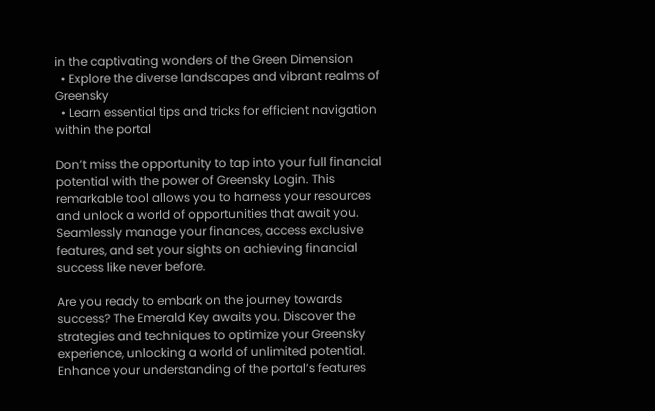in the captivating wonders of the Green Dimension
  • Explore the diverse landscapes and vibrant realms of Greensky
  • Learn essential tips and tricks for efficient navigation within the portal

Don’t miss the opportunity to tap into your full financial potential with the power of Greensky Login. This remarkable tool allows you to harness your resources and unlock a world of opportunities that await you. Seamlessly manage your finances, access exclusive features, and set your sights on achieving financial success like never before.

Are you ready to embark on the journey towards success? The Emerald Key awaits you. Discover the strategies and techniques to optimize your Greensky experience, unlocking a world of unlimited potential. Enhance your understanding of the portal’s features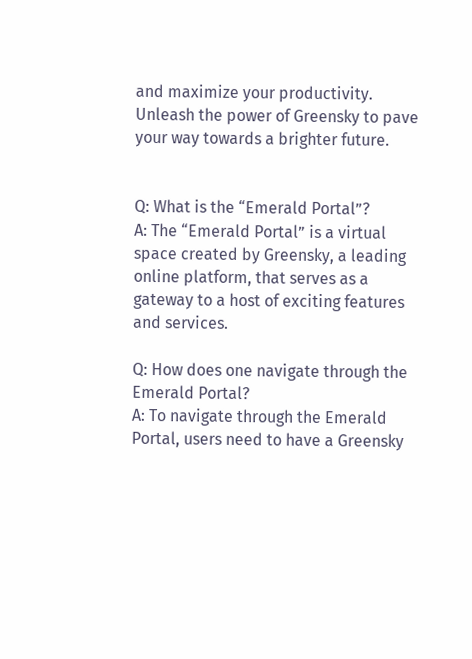and maximize your productivity. Unleash the power of Greensky to pave your way towards a brighter future.


Q: What is the “Emerald Portal”?
A: The “Emerald Portal” is a virtual space created by Greensky, a leading online platform, that serves as a gateway to a host of exciting features and services.

Q: How does one navigate through the Emerald Portal?
A: To navigate through the Emerald Portal, users need to have a Greensky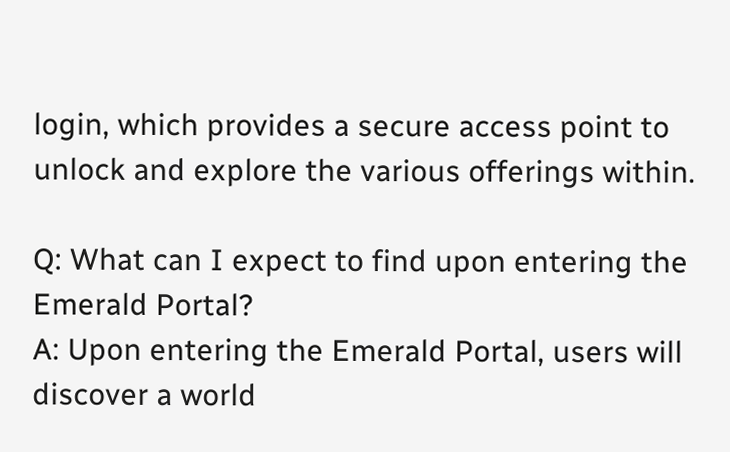login, which provides a secure access point to unlock and explore the various offerings within.

Q: What can I expect to find upon entering the Emerald Portal?
A: Upon entering the Emerald Portal, users will discover a world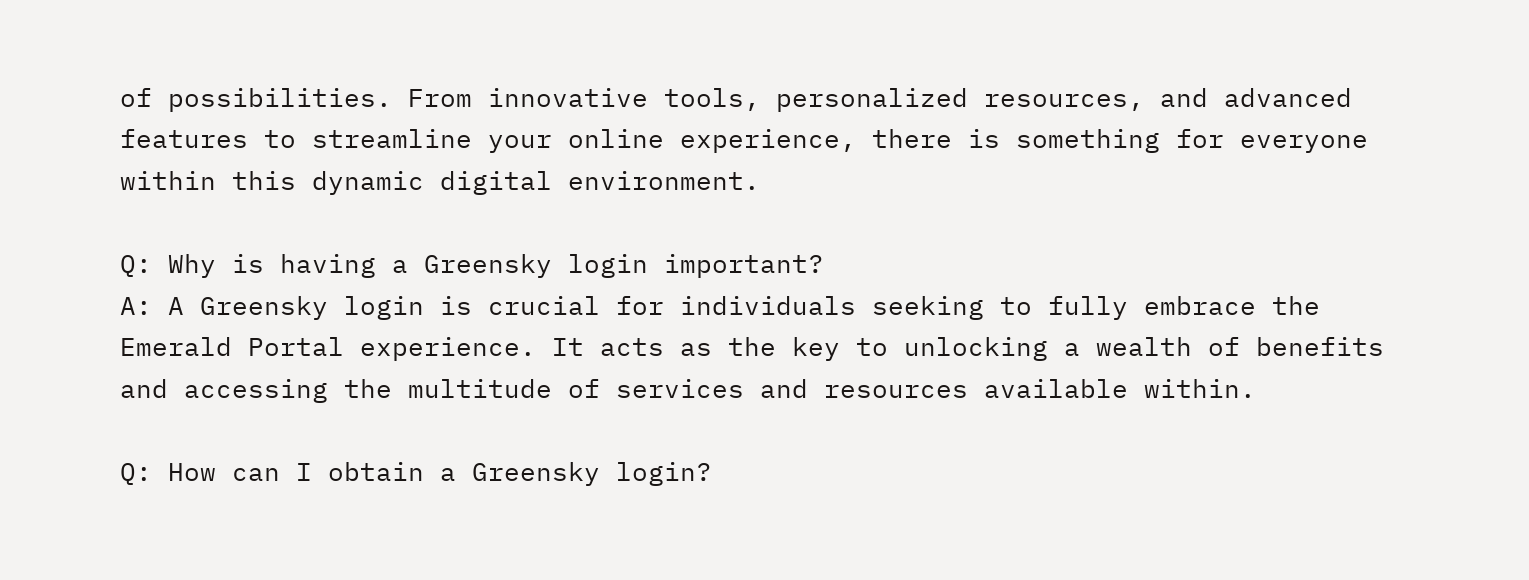of possibilities. From innovative tools, personalized resources, and advanced features to streamline your online experience, there is something for everyone within this dynamic digital environment.

Q: Why is having a Greensky login important?
A: A Greensky login is crucial for individuals seeking to fully embrace the Emerald Portal experience. It acts as the key to unlocking a wealth of benefits and accessing the multitude of services and resources available within.

Q: How can I obtain a Greensky login?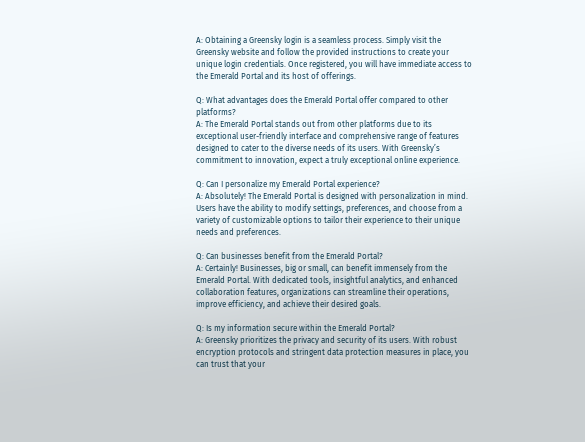A: Obtaining a Greensky login is a seamless process. Simply visit the Greensky website and follow the provided instructions to create your unique login credentials. Once registered, you will have immediate access to the Emerald Portal and its host of offerings.

Q: What advantages does the Emerald Portal offer compared to other platforms?
A: The Emerald Portal stands out from other platforms due to its exceptional user-friendly interface and comprehensive range of features designed to cater to the diverse needs of its users. With Greensky’s commitment to innovation, expect a truly exceptional online experience.

Q: Can I personalize my Emerald Portal experience?
A: Absolutely! The Emerald Portal is designed with personalization in mind. Users have the ability to modify settings, preferences, and choose from a variety of customizable options to tailor their experience to their unique needs and preferences.

Q: Can businesses benefit from the Emerald Portal?
A: Certainly! Businesses, big or small, can benefit immensely from the Emerald Portal. With dedicated tools, insightful analytics, and enhanced collaboration features, organizations can streamline their operations, improve efficiency, and achieve their desired goals.

Q: Is my information secure within the Emerald Portal?
A: Greensky prioritizes the privacy and security of its users. With robust encryption protocols and stringent data protection measures in place, you can trust that your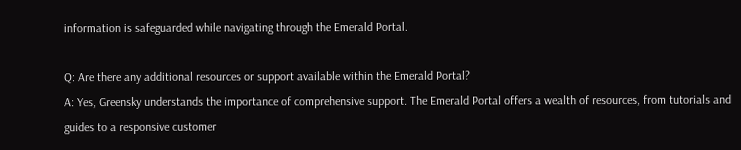information is safeguarded while navigating through the Emerald Portal.

Q: Are there any additional resources or support available within the Emerald Portal?
A: Yes, Greensky understands the importance of comprehensive support. The Emerald Portal offers a wealth of resources, from tutorials and guides to a responsive customer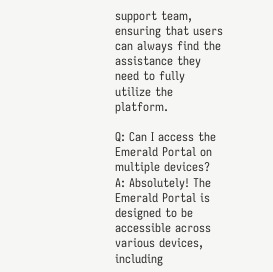support team, ensuring that users can always find the assistance they need to fully utilize the platform.

Q: Can I access the Emerald Portal on multiple devices?
A: Absolutely! The Emerald Portal is designed to be accessible across various devices, including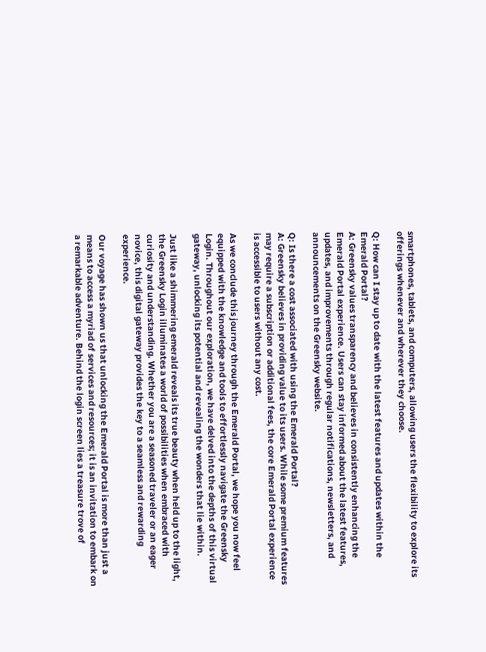smartphones, tablets, and computers, allowing users the flexibility to explore its offerings whenever and wherever they choose.

Q: How can I stay up to date with the latest features and updates within the Emerald Portal?
A: Greensky values transparency and believes in consistently enhancing the Emerald Portal experience. Users can stay informed about the latest features, updates, and improvements through regular notifications, newsletters, and announcements on the Greensky website.

Q: Is there a cost associated with using the Emerald Portal?
A: Greensky believes in providing value to its users. While some premium features may require a subscription or additional fees, the core Emerald Portal experience is accessible to users without any cost.

As we conclude this journey through the Emerald Portal, we hope you now feel equipped with the knowledge and tools to effortlessly navigate the Greensky Login. Throughout our exploration, we have delved into the depths of this virtual gateway, unlocking its potential and revealing the wonders that lie within.

Just like a shimmering emerald reveals its true beauty when held up to the light, the Greensky Login illuminates a world of possibilities when embraced with curiosity and understanding. Whether you are a seasoned traveler or an eager novice, this digital gateway provides the key to a seamless and rewarding experience.

Our voyage has shown us that unlocking the Emerald Portal is more than just a means to access a myriad of services and resources; it is an invitation to embark on a remarkable adventure. Behind the login screen lies a treasure trove of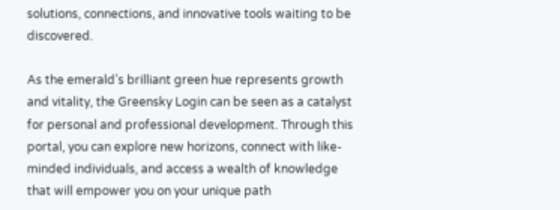solutions, connections, and innovative tools waiting to be discovered.

As the emerald’s brilliant green hue represents growth and vitality, the Greensky Login can be seen as a catalyst for personal and professional development. Through this portal, you can explore new horizons, connect with like-minded individuals, and access a wealth of knowledge that will empower you on your unique path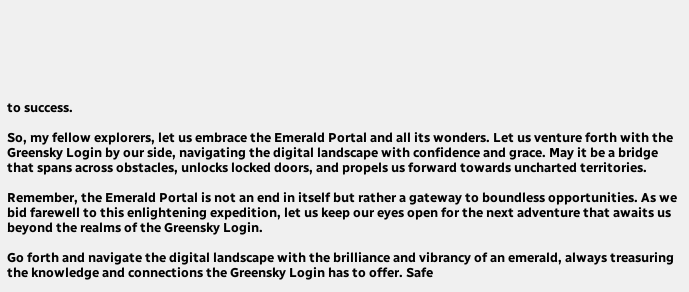to success.

So, my fellow explorers, let us embrace the Emerald Portal and all its wonders. Let us venture forth with the Greensky Login by our side, navigating the digital landscape with confidence and grace. May it be a bridge that spans across obstacles, unlocks locked doors, and propels us forward towards uncharted territories.

Remember, the Emerald Portal is not an end in itself but rather a gateway to boundless opportunities. As we bid farewell to this enlightening expedition, let us keep our eyes open for the next adventure that awaits us beyond the realms of the Greensky Login.

Go forth and navigate the digital landscape with the brilliance and vibrancy of an emerald, always treasuring the knowledge and connections the Greensky Login has to offer. Safe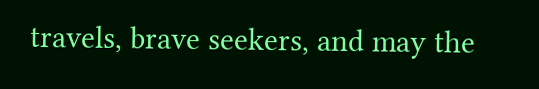travels, brave seekers, and may the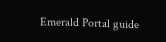Emerald Portal guide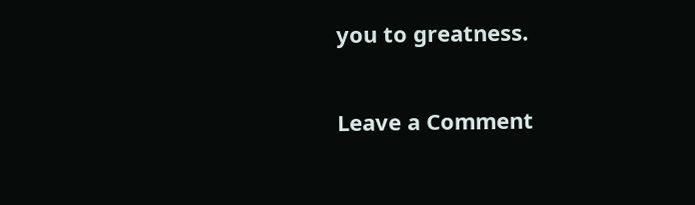you to greatness.

Leave a Comment